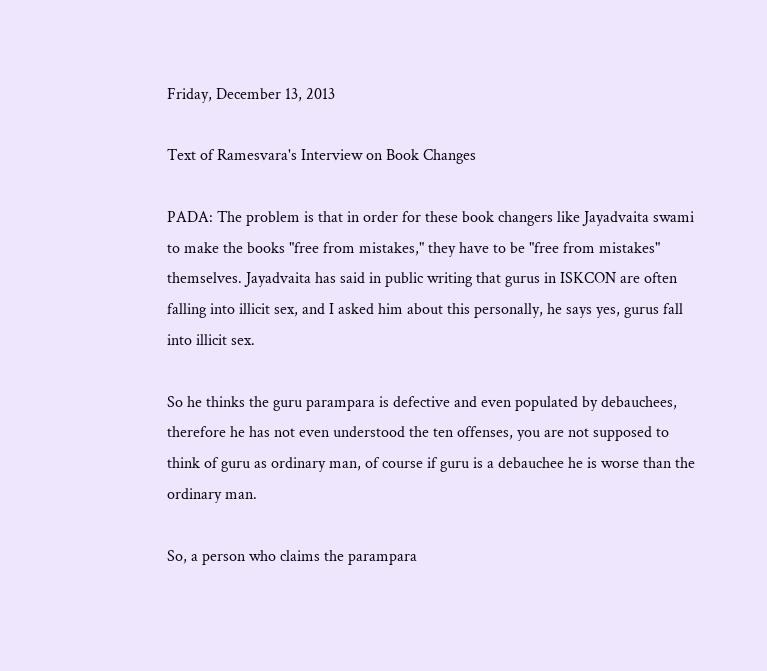Friday, December 13, 2013

Text of Ramesvara's Interview on Book Changes

PADA: The problem is that in order for these book changers like Jayadvaita swami to make the books "free from mistakes," they have to be "free from mistakes" themselves. Jayadvaita has said in public writing that gurus in ISKCON are often falling into illicit sex, and I asked him about this personally, he says yes, gurus fall into illicit sex.

So he thinks the guru parampara is defective and even populated by debauchees, therefore he has not even understood the ten offenses, you are not supposed to think of guru as ordinary man, of course if guru is a debauchee he is worse than the ordinary man.

So, a person who claims the parampara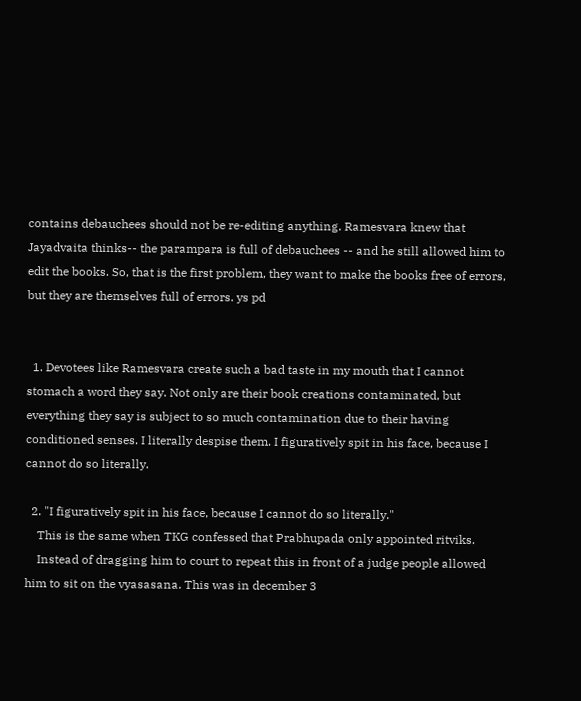contains debauchees should not be re-editing anything. Ramesvara knew that Jayadvaita thinks-- the parampara is full of debauchees -- and he still allowed him to edit the books. So, that is the first problem, they want to make the books free of errors, but they are themselves full of errors. ys pd


  1. Devotees like Ramesvara create such a bad taste in my mouth that I cannot stomach a word they say. Not only are their book creations contaminated, but everything they say is subject to so much contamination due to their having conditioned senses. I literally despise them. I figuratively spit in his face, because I cannot do so literally.

  2. "I figuratively spit in his face, because I cannot do so literally."
    This is the same when TKG confessed that Prabhupada only appointed ritviks.
    Instead of dragging him to court to repeat this in front of a judge people allowed him to sit on the vyasasana. This was in december 3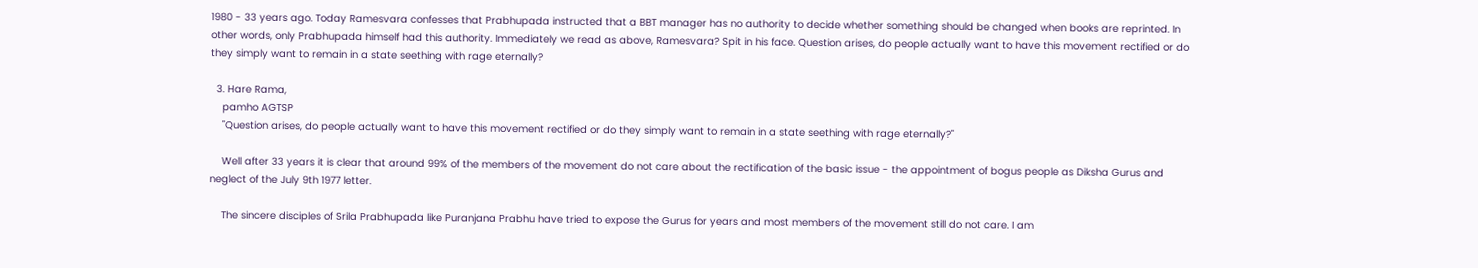1980 - 33 years ago. Today Ramesvara confesses that Prabhupada instructed that a BBT manager has no authority to decide whether something should be changed when books are reprinted. In other words, only Prabhupada himself had this authority. Immediately we read as above, Ramesvara? Spit in his face. Question arises, do people actually want to have this movement rectified or do they simply want to remain in a state seething with rage eternally?

  3. Hare Rama,
    pamho AGTSP
    "Question arises, do people actually want to have this movement rectified or do they simply want to remain in a state seething with rage eternally?"

    Well after 33 years it is clear that around 99% of the members of the movement do not care about the rectification of the basic issue - the appointment of bogus people as Diksha Gurus and neglect of the July 9th 1977 letter.

    The sincere disciples of Srila Prabhupada like Puranjana Prabhu have tried to expose the Gurus for years and most members of the movement still do not care. I am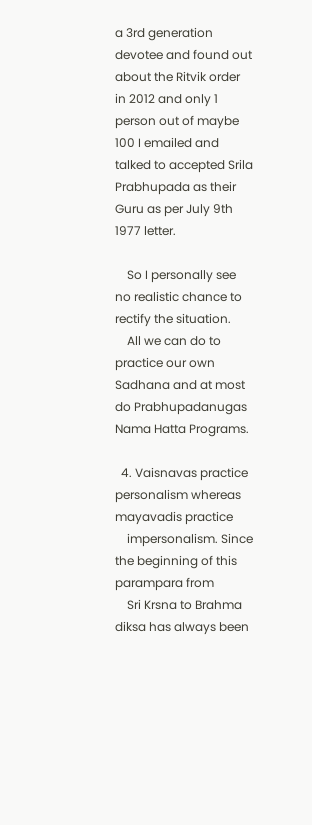a 3rd generation devotee and found out about the Ritvik order in 2012 and only 1 person out of maybe 100 I emailed and talked to accepted Srila Prabhupada as their Guru as per July 9th 1977 letter.

    So I personally see no realistic chance to rectify the situation.
    All we can do to practice our own Sadhana and at most do Prabhupadanugas Nama Hatta Programs.

  4. Vaisnavas practice personalism whereas mayavadis practice
    impersonalism. Since the beginning of this parampara from
    Sri Krsna to Brahma diksa has always been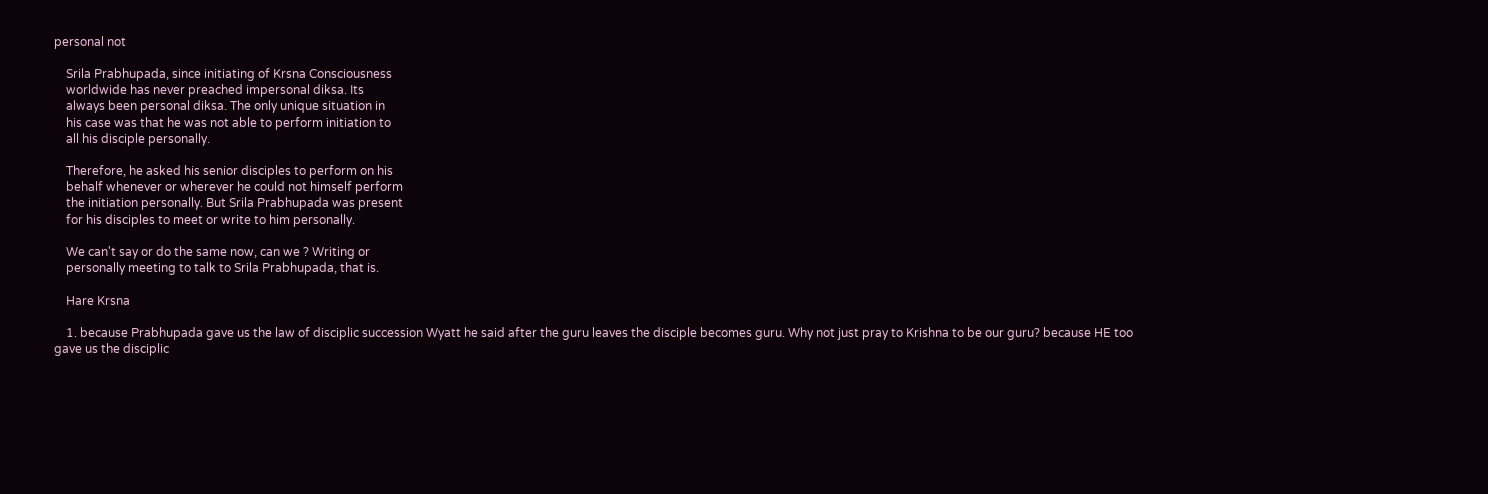personal not

    Srila Prabhupada, since initiating of Krsna Consciousness
    worldwide has never preached impersonal diksa. Its
    always been personal diksa. The only unique situation in
    his case was that he was not able to perform initiation to
    all his disciple personally.

    Therefore, he asked his senior disciples to perform on his
    behalf whenever or wherever he could not himself perform
    the initiation personally. But Srila Prabhupada was present
    for his disciples to meet or write to him personally.

    We can't say or do the same now, can we ? Writing or
    personally meeting to talk to Srila Prabhupada, that is.

    Hare Krsna

    1. because Prabhupada gave us the law of disciplic succession Wyatt he said after the guru leaves the disciple becomes guru. Why not just pray to Krishna to be our guru? because HE too gave us the disciplic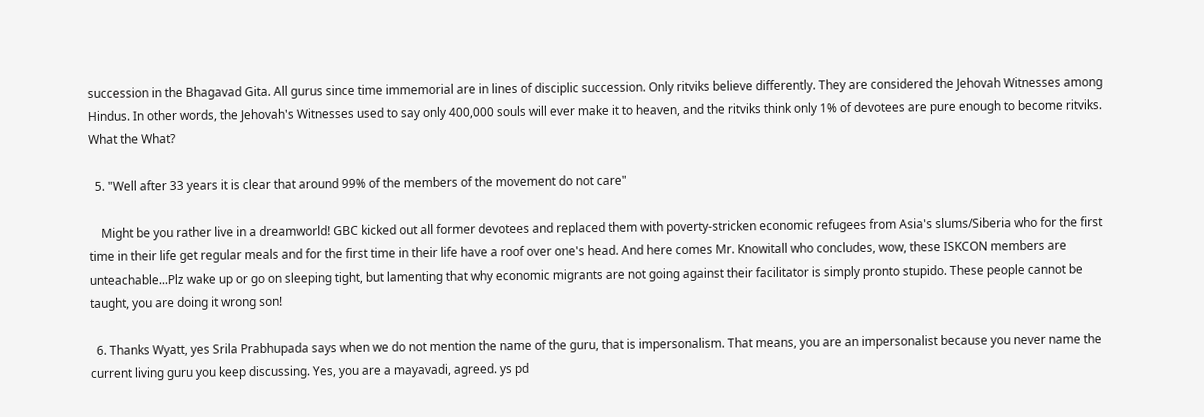succession in the Bhagavad Gita. All gurus since time immemorial are in lines of disciplic succession. Only ritviks believe differently. They are considered the Jehovah Witnesses among Hindus. In other words, the Jehovah's Witnesses used to say only 400,000 souls will ever make it to heaven, and the ritviks think only 1% of devotees are pure enough to become ritviks. What the What?

  5. "Well after 33 years it is clear that around 99% of the members of the movement do not care"

    Might be you rather live in a dreamworld! GBC kicked out all former devotees and replaced them with poverty-stricken economic refugees from Asia's slums/Siberia who for the first time in their life get regular meals and for the first time in their life have a roof over one's head. And here comes Mr. Knowitall who concludes, wow, these ISKCON members are unteachable...Plz wake up or go on sleeping tight, but lamenting that why economic migrants are not going against their facilitator is simply pronto stupido. These people cannot be taught, you are doing it wrong son!

  6. Thanks Wyatt, yes Srila Prabhupada says when we do not mention the name of the guru, that is impersonalism. That means, you are an impersonalist because you never name the current living guru you keep discussing. Yes, you are a mayavadi, agreed. ys pd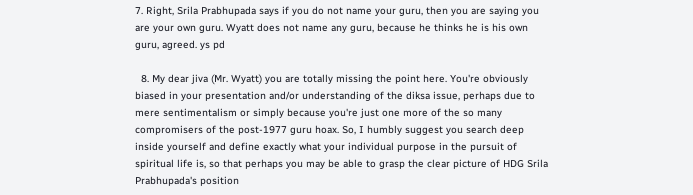7. Right, Srila Prabhupada says if you do not name your guru, then you are saying you are your own guru. Wyatt does not name any guru, because he thinks he is his own guru, agreed. ys pd

  8. My dear jiva (Mr. Wyatt) you are totally missing the point here. You're obviously biased in your presentation and/or understanding of the diksa issue, perhaps due to mere sentimentalism or simply because you're just one more of the so many compromisers of the post-1977 guru hoax. So, I humbly suggest you search deep inside yourself and define exactly what your individual purpose in the pursuit of spiritual life is, so that perhaps you may be able to grasp the clear picture of HDG Srila Prabhupada's position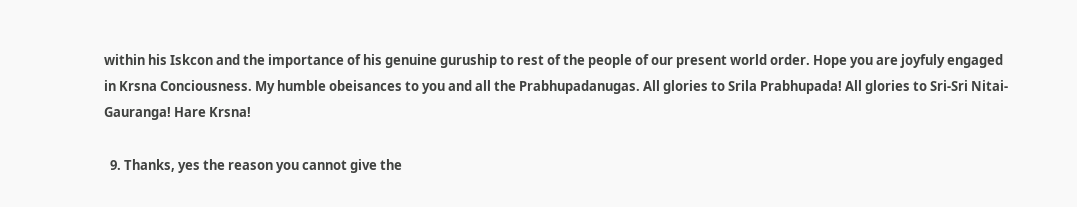within his Iskcon and the importance of his genuine guruship to rest of the people of our present world order. Hope you are joyfuly engaged in Krsna Conciousness. My humble obeisances to you and all the Prabhupadanugas. All glories to Srila Prabhupada! All glories to Sri-Sri Nitai-Gauranga! Hare Krsna!

  9. Thanks, yes the reason you cannot give the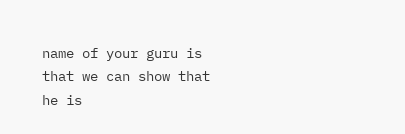name of your guru is that we can show that he is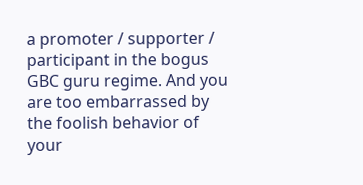a promoter / supporter / participant in the bogus GBC guru regime. And you are too embarrassed by the foolish behavior of your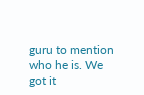guru to mention who he is. We got it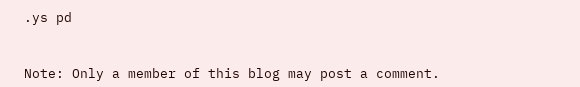.ys pd


Note: Only a member of this blog may post a comment.